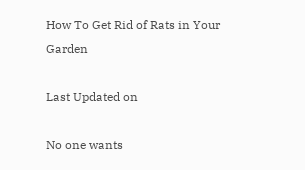How To Get Rid of Rats in Your Garden

Last Updated on

No one wants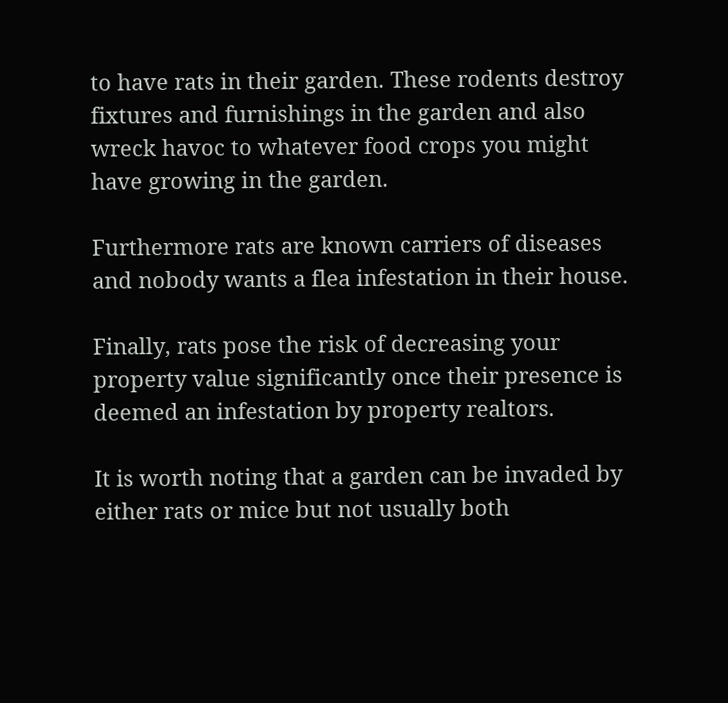to have rats in their garden. These rodents destroy fixtures and furnishings in the garden and also wreck havoc to whatever food crops you might have growing in the garden.

Furthermore rats are known carriers of diseases and nobody wants a flea infestation in their house.

Finally, rats pose the risk of decreasing your property value significantly once their presence is deemed an infestation by property realtors.

It is worth noting that a garden can be invaded by either rats or mice but not usually both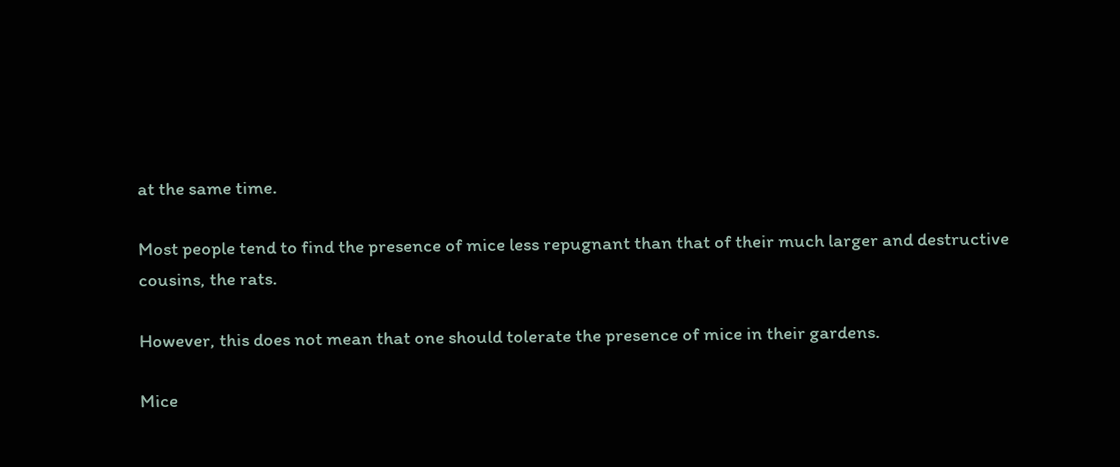at the same time.

Most people tend to find the presence of mice less repugnant than that of their much larger and destructive cousins, the rats.

However, this does not mean that one should tolerate the presence of mice in their gardens.

Mice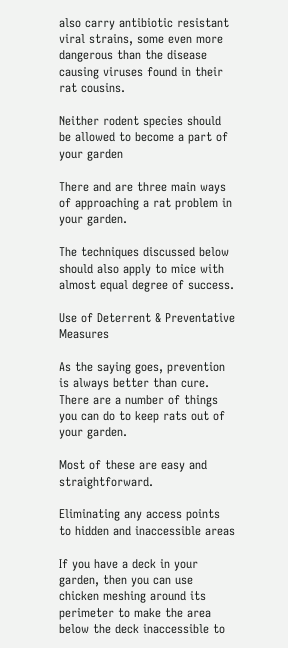also carry antibiotic resistant viral strains, some even more dangerous than the disease causing viruses found in their rat cousins.

Neither rodent species should be allowed to become a part of your garden

There and are three main ways of approaching a rat problem in your garden.

The techniques discussed below should also apply to mice with almost equal degree of success.

Use of Deterrent & Preventative Measures

As the saying goes, prevention is always better than cure. There are a number of things you can do to keep rats out of your garden.

Most of these are easy and straightforward.

Eliminating any access points to hidden and inaccessible areas

If you have a deck in your garden, then you can use chicken meshing around its perimeter to make the area below the deck inaccessible to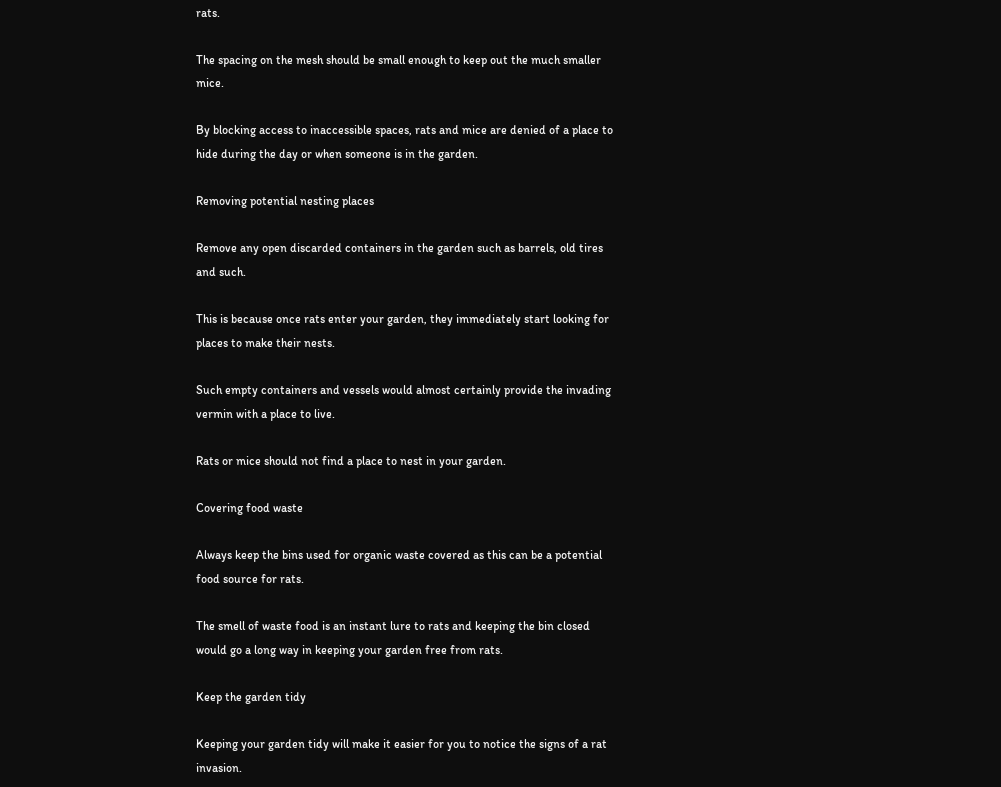rats.

The spacing on the mesh should be small enough to keep out the much smaller mice.

By blocking access to inaccessible spaces, rats and mice are denied of a place to hide during the day or when someone is in the garden.

Removing potential nesting places

Remove any open discarded containers in the garden such as barrels, old tires and such.

This is because once rats enter your garden, they immediately start looking for places to make their nests.

Such empty containers and vessels would almost certainly provide the invading vermin with a place to live.

Rats or mice should not find a place to nest in your garden.

Covering food waste

Always keep the bins used for organic waste covered as this can be a potential food source for rats.

The smell of waste food is an instant lure to rats and keeping the bin closed would go a long way in keeping your garden free from rats.

Keep the garden tidy

Keeping your garden tidy will make it easier for you to notice the signs of a rat invasion.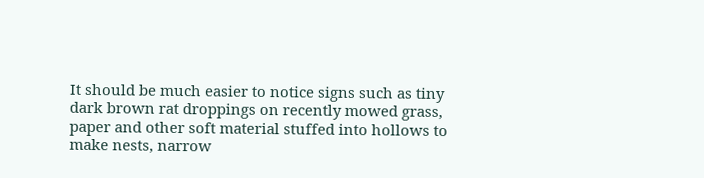It should be much easier to notice signs such as tiny dark brown rat droppings on recently mowed grass, paper and other soft material stuffed into hollows to make nests, narrow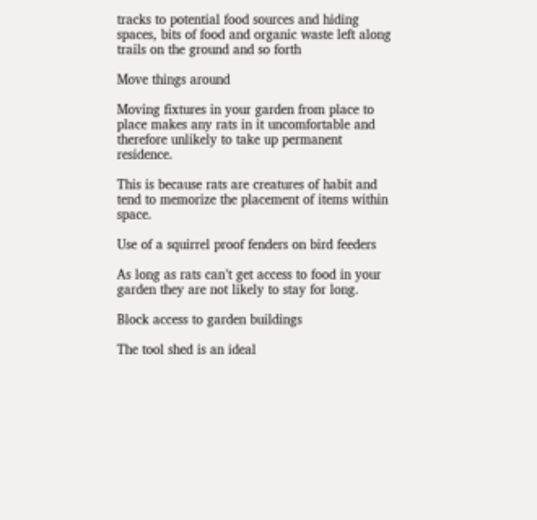tracks to potential food sources and hiding spaces, bits of food and organic waste left along trails on the ground and so forth

Move things around

Moving fixtures in your garden from place to place makes any rats in it uncomfortable and therefore unlikely to take up permanent residence.

This is because rats are creatures of habit and tend to memorize the placement of items within space.

Use of a squirrel proof fenders on bird feeders

As long as rats can’t get access to food in your garden they are not likely to stay for long.

Block access to garden buildings

The tool shed is an ideal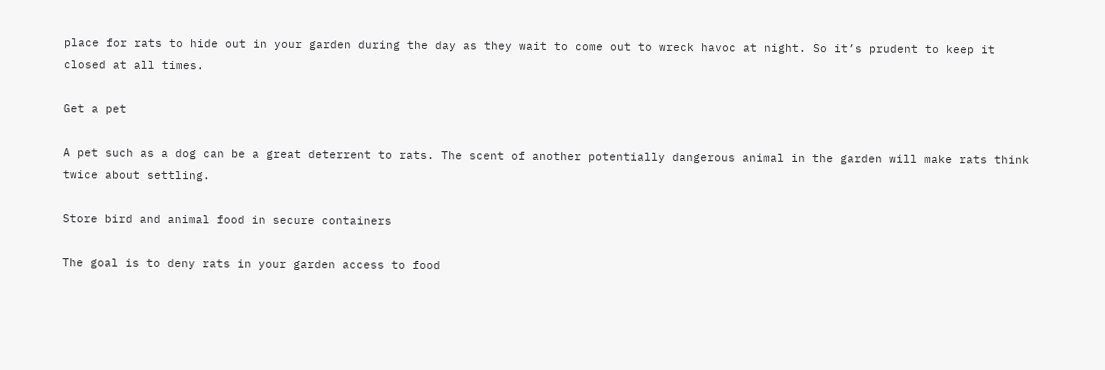place for rats to hide out in your garden during the day as they wait to come out to wreck havoc at night. So it’s prudent to keep it closed at all times.

Get a pet

A pet such as a dog can be a great deterrent to rats. The scent of another potentially dangerous animal in the garden will make rats think twice about settling.

Store bird and animal food in secure containers

The goal is to deny rats in your garden access to food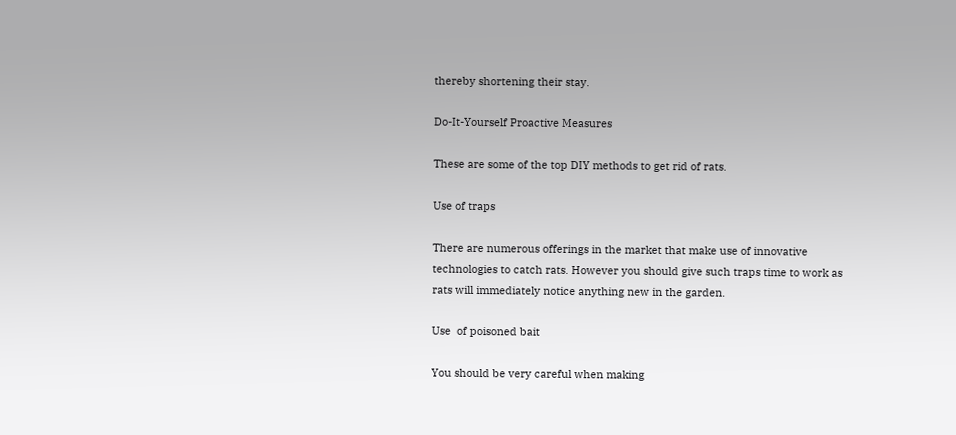thereby shortening their stay.

Do-It-Yourself Proactive Measures

These are some of the top DIY methods to get rid of rats.

Use of traps

There are numerous offerings in the market that make use of innovative technologies to catch rats. However you should give such traps time to work as rats will immediately notice anything new in the garden.

Use  of poisoned bait

You should be very careful when making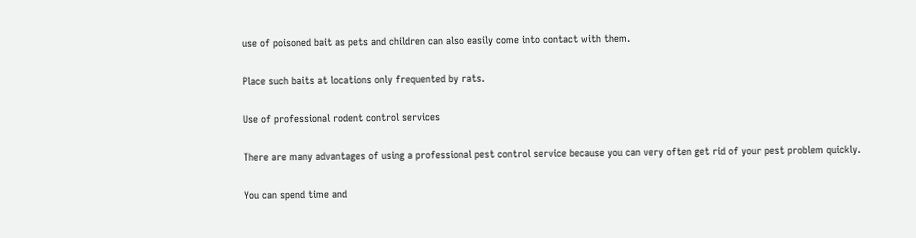use of poisoned bait as pets and children can also easily come into contact with them.

Place such baits at locations only frequented by rats.

Use of professional rodent control services

There are many advantages of using a professional pest control service because you can very often get rid of your pest problem quickly.

You can spend time and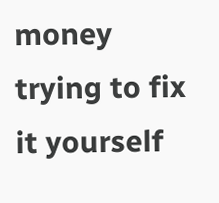money trying to fix it yourself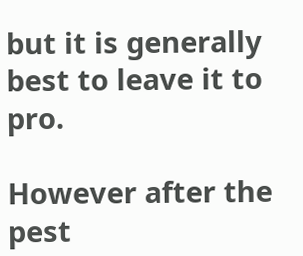but it is generally best to leave it to pro.

However after the pest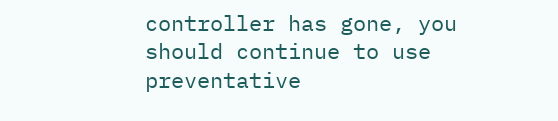controller has gone, you should continue to use preventative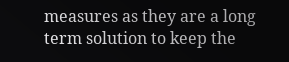measures as they are a long term solution to keep the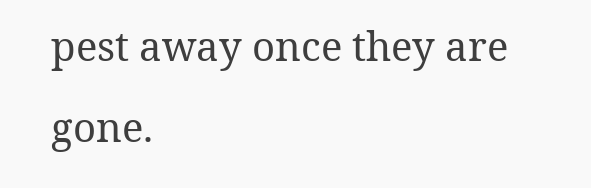pest away once they are gone.